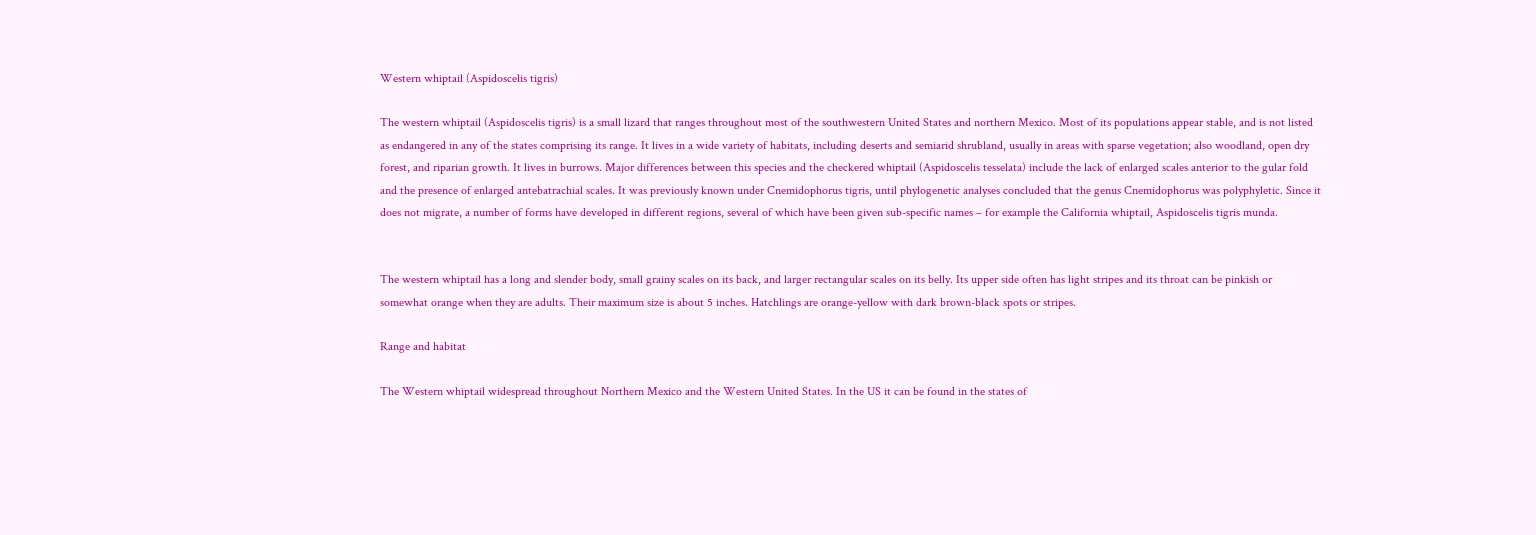Western whiptail (Aspidoscelis tigris)

The western whiptail (Aspidoscelis tigris) is a small lizard that ranges throughout most of the southwestern United States and northern Mexico. Most of its populations appear stable, and is not listed as endangered in any of the states comprising its range. It lives in a wide variety of habitats, including deserts and semiarid shrubland, usually in areas with sparse vegetation; also woodland, open dry forest, and riparian growth. It lives in burrows. Major differences between this species and the checkered whiptail (Aspidoscelis tesselata) include the lack of enlarged scales anterior to the gular fold and the presence of enlarged antebatrachial scales. It was previously known under Cnemidophorus tigris, until phylogenetic analyses concluded that the genus Cnemidophorus was polyphyletic. Since it does not migrate, a number of forms have developed in different regions, several of which have been given sub-specific names – for example the California whiptail, Aspidoscelis tigris munda.


The western whiptail has a long and slender body, small grainy scales on its back, and larger rectangular scales on its belly. Its upper side often has light stripes and its throat can be pinkish or somewhat orange when they are adults. Their maximum size is about 5 inches. Hatchlings are orange-yellow with dark brown-black spots or stripes.

Range and habitat

The Western whiptail widespread throughout Northern Mexico and the Western United States. In the US it can be found in the states of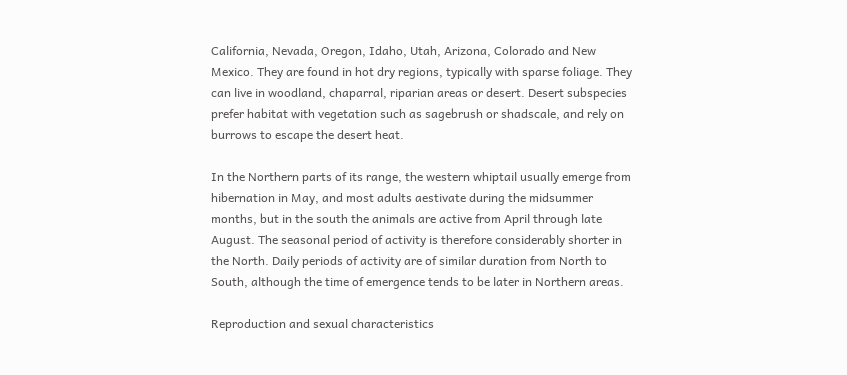California, Nevada, Oregon, Idaho, Utah, Arizona, Colorado and New Mexico. They are found in hot dry regions, typically with sparse foliage. They can live in woodland, chaparral, riparian areas or desert. Desert subspecies prefer habitat with vegetation such as sagebrush or shadscale, and rely on burrows to escape the desert heat.

In the Northern parts of its range, the western whiptail usually emerge from hibernation in May, and most adults aestivate during the midsummer months, but in the south the animals are active from April through late August. The seasonal period of activity is therefore considerably shorter in the North. Daily periods of activity are of similar duration from North to South, although the time of emergence tends to be later in Northern areas.

Reproduction and sexual characteristics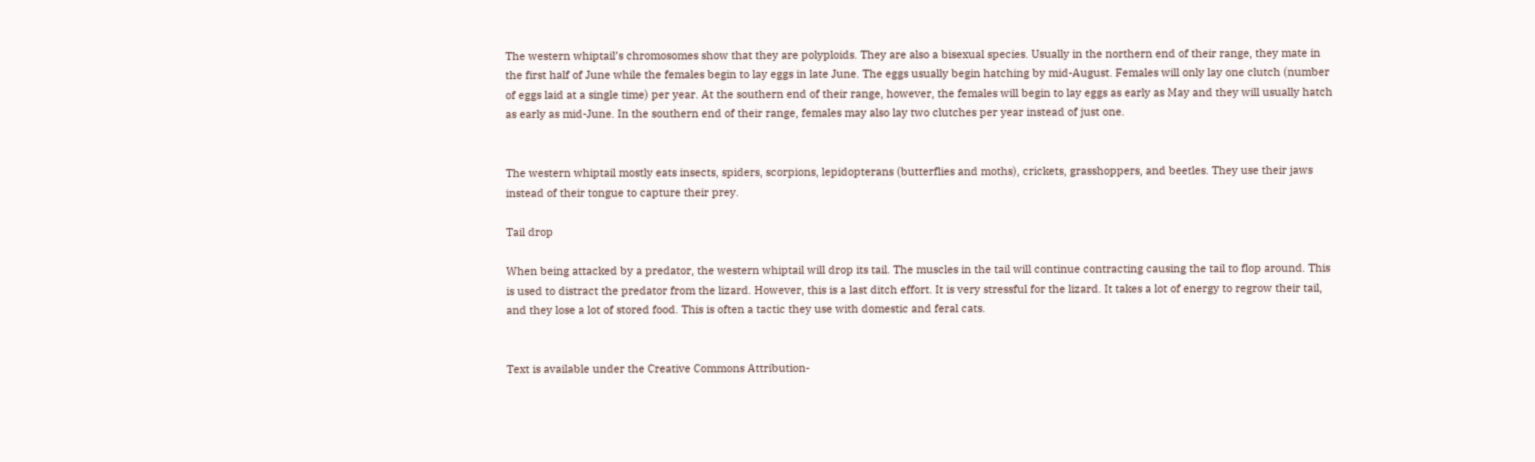The western whiptail’s chromosomes show that they are polyploids. They are also a bisexual species. Usually in the northern end of their range, they mate in the first half of June while the females begin to lay eggs in late June. The eggs usually begin hatching by mid-August. Females will only lay one clutch (number of eggs laid at a single time) per year. At the southern end of their range, however, the females will begin to lay eggs as early as May and they will usually hatch as early as mid-June. In the southern end of their range, females may also lay two clutches per year instead of just one.


The western whiptail mostly eats insects, spiders, scorpions, lepidopterans (butterflies and moths), crickets, grasshoppers, and beetles. They use their jaws instead of their tongue to capture their prey.

Tail drop

When being attacked by a predator, the western whiptail will drop its tail. The muscles in the tail will continue contracting causing the tail to flop around. This is used to distract the predator from the lizard. However, this is a last ditch effort. It is very stressful for the lizard. It takes a lot of energy to regrow their tail, and they lose a lot of stored food. This is often a tactic they use with domestic and feral cats.


Text is available under the Creative Commons Attribution-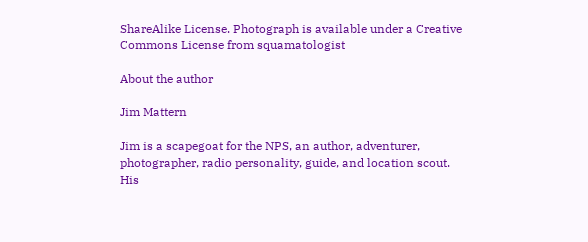ShareAlike License. Photograph is available under a Creative Commons License from squamatologist

About the author

Jim Mattern

Jim is a scapegoat for the NPS, an author, adventurer, photographer, radio personality, guide, and location scout. His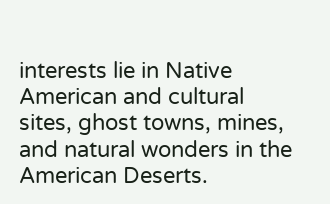interests lie in Native American and cultural sites, ghost towns, mines, and natural wonders in the American Deserts.